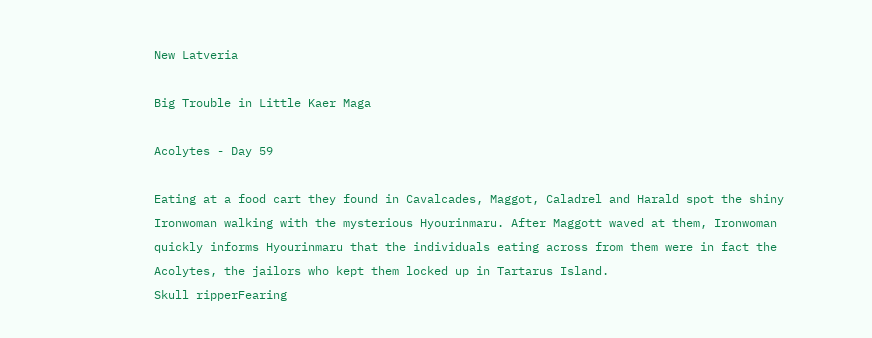New Latveria

Big Trouble in Little Kaer Maga

Acolytes - Day 59

Eating at a food cart they found in Cavalcades, Maggot, Caladrel and Harald spot the shiny Ironwoman walking with the mysterious Hyourinmaru. After Maggott waved at them, Ironwoman quickly informs Hyourinmaru that the individuals eating across from them were in fact the Acolytes, the jailors who kept them locked up in Tartarus Island.
Skull ripperFearing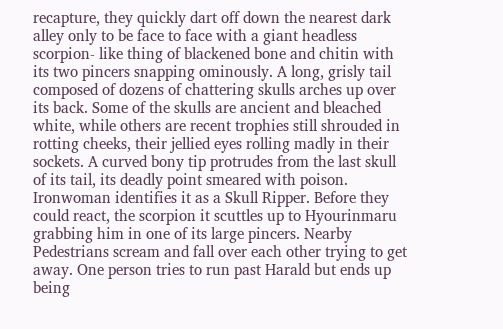recapture, they quickly dart off down the nearest dark alley only to be face to face with a giant headless scorpion- like thing of blackened bone and chitin with its two pincers snapping ominously. A long, grisly tail composed of dozens of chattering skulls arches up over its back. Some of the skulls are ancient and bleached white, while others are recent trophies still shrouded in rotting cheeks, their jellied eyes rolling madly in their sockets. A curved bony tip protrudes from the last skull of its tail, its deadly point smeared with poison. Ironwoman identifies it as a Skull Ripper. Before they could react, the scorpion it scuttles up to Hyourinmaru grabbing him in one of its large pincers. Nearby Pedestrians scream and fall over each other trying to get away. One person tries to run past Harald but ends up being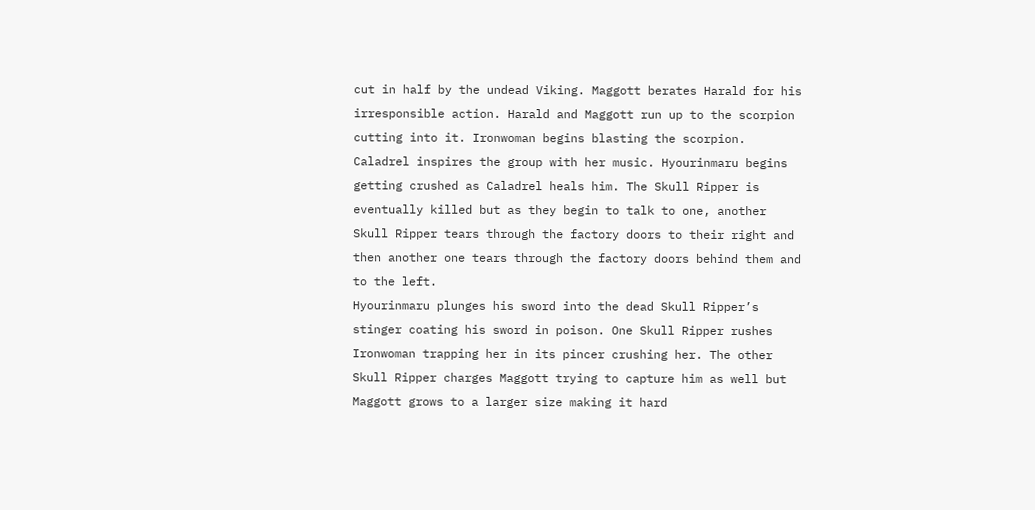cut in half by the undead Viking. Maggott berates Harald for his irresponsible action. Harald and Maggott run up to the scorpion cutting into it. Ironwoman begins blasting the scorpion. Caladrel inspires the group with her music. Hyourinmaru begins getting crushed as Caladrel heals him. The Skull Ripper is eventually killed but as they begin to talk to one, another Skull Ripper tears through the factory doors to their right and then another one tears through the factory doors behind them and to the left.
Hyourinmaru plunges his sword into the dead Skull Ripper’s stinger coating his sword in poison. One Skull Ripper rushes Ironwoman trapping her in its pincer crushing her. The other Skull Ripper charges Maggott trying to capture him as well but Maggott grows to a larger size making it hard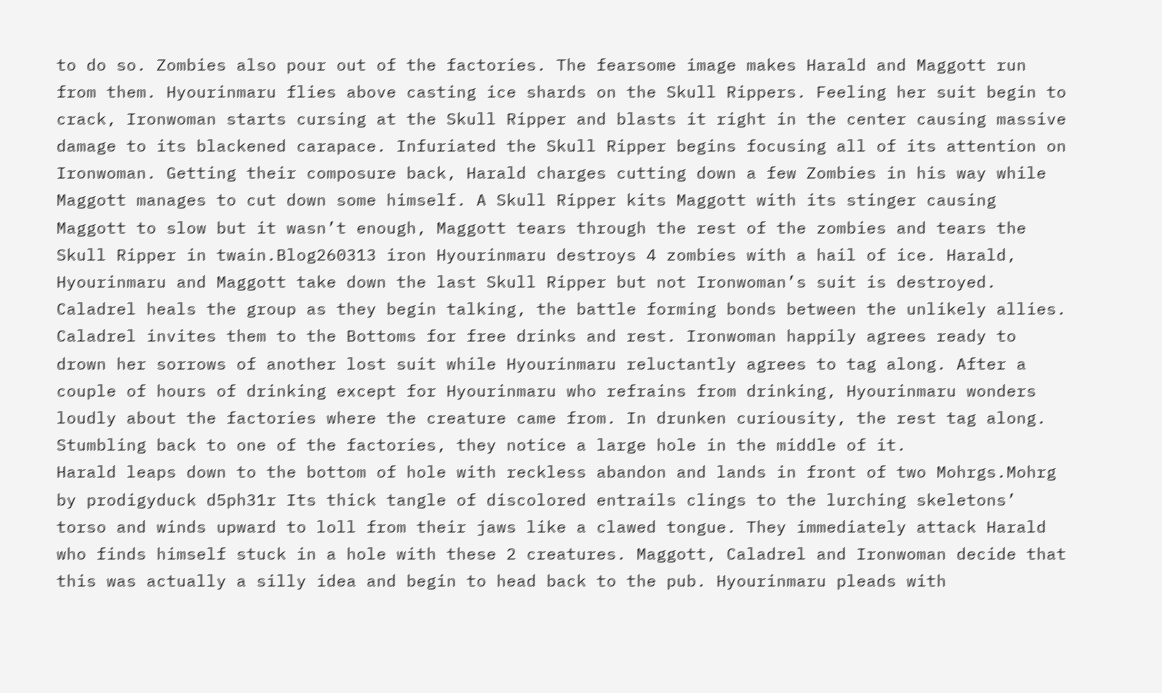to do so. Zombies also pour out of the factories. The fearsome image makes Harald and Maggott run from them. Hyourinmaru flies above casting ice shards on the Skull Rippers. Feeling her suit begin to crack, Ironwoman starts cursing at the Skull Ripper and blasts it right in the center causing massive damage to its blackened carapace. Infuriated the Skull Ripper begins focusing all of its attention on Ironwoman. Getting their composure back, Harald charges cutting down a few Zombies in his way while Maggott manages to cut down some himself. A Skull Ripper kits Maggott with its stinger causing Maggott to slow but it wasn’t enough, Maggott tears through the rest of the zombies and tears the Skull Ripper in twain.Blog260313 iron Hyourinmaru destroys 4 zombies with a hail of ice. Harald, Hyourinmaru and Maggott take down the last Skull Ripper but not Ironwoman’s suit is destroyed. Caladrel heals the group as they begin talking, the battle forming bonds between the unlikely allies.
Caladrel invites them to the Bottoms for free drinks and rest. Ironwoman happily agrees ready to drown her sorrows of another lost suit while Hyourinmaru reluctantly agrees to tag along. After a couple of hours of drinking except for Hyourinmaru who refrains from drinking, Hyourinmaru wonders loudly about the factories where the creature came from. In drunken curiousity, the rest tag along. Stumbling back to one of the factories, they notice a large hole in the middle of it.
Harald leaps down to the bottom of hole with reckless abandon and lands in front of two Mohrgs.Mohrg by prodigyduck d5ph31r Its thick tangle of discolored entrails clings to the lurching skeletons’ torso and winds upward to loll from their jaws like a clawed tongue. They immediately attack Harald who finds himself stuck in a hole with these 2 creatures. Maggott, Caladrel and Ironwoman decide that this was actually a silly idea and begin to head back to the pub. Hyourinmaru pleads with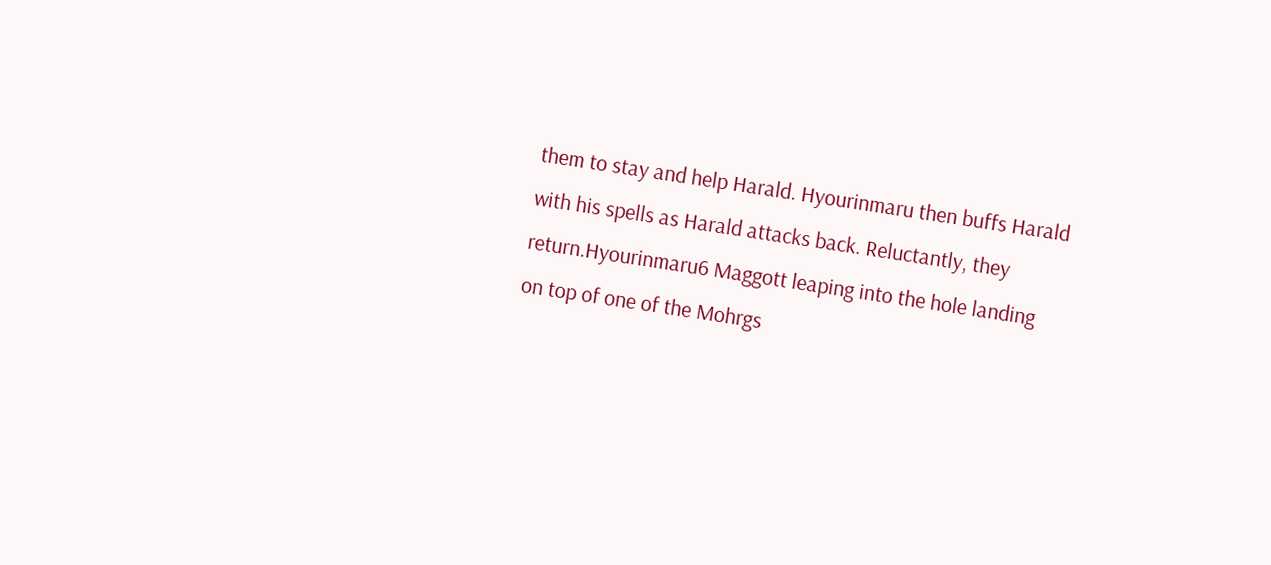them to stay and help Harald. Hyourinmaru then buffs Harald with his spells as Harald attacks back. Reluctantly, they return.Hyourinmaru6 Maggott leaping into the hole landing on top of one of the Mohrgs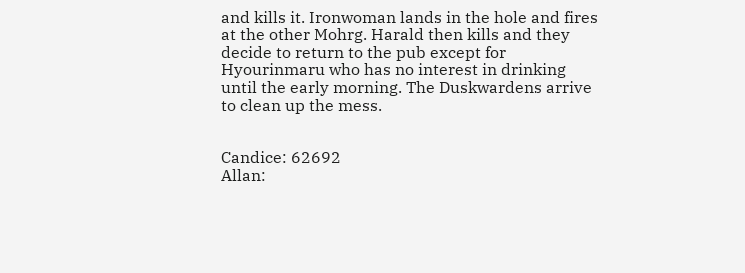and kills it. Ironwoman lands in the hole and fires at the other Mohrg. Harald then kills and they decide to return to the pub except for Hyourinmaru who has no interest in drinking until the early morning. The Duskwardens arrive to clean up the mess.


Candice: 62692
Allan: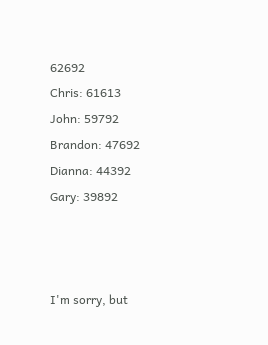62692
Chris: 61613
John: 59792
Brandon: 47692
Dianna: 44392
Gary: 39892



I'm sorry, but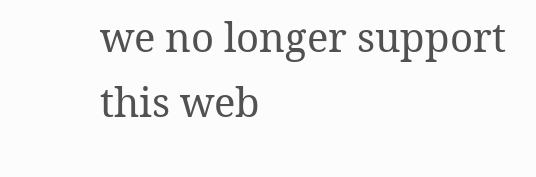we no longer support this web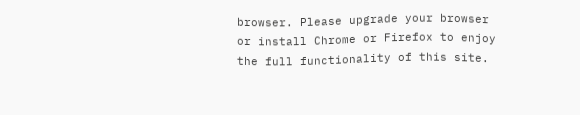browser. Please upgrade your browser or install Chrome or Firefox to enjoy the full functionality of this site.